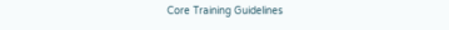Core Training Guidelines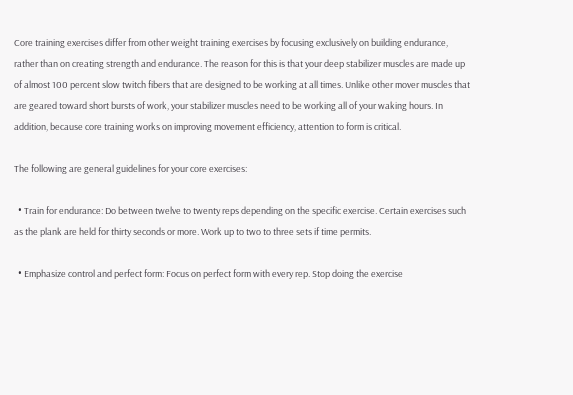Core training exercises differ from other weight training exercises by focusing exclusively on building endurance, rather than on creating strength and endurance. The reason for this is that your deep stabilizer muscles are made up of almost 100 percent slow twitch fibers that are designed to be working at all times. Unlike other mover muscles that are geared toward short bursts of work, your stabilizer muscles need to be working all of your waking hours. In addition, because core training works on improving movement efficiency, attention to form is critical.

The following are general guidelines for your core exercises:

  • Train for endurance: Do between twelve to twenty reps depending on the specific exercise. Certain exercises such as the plank are held for thirty seconds or more. Work up to two to three sets if time permits.

  • Emphasize control and perfect form: Focus on perfect form with every rep. Stop doing the exercise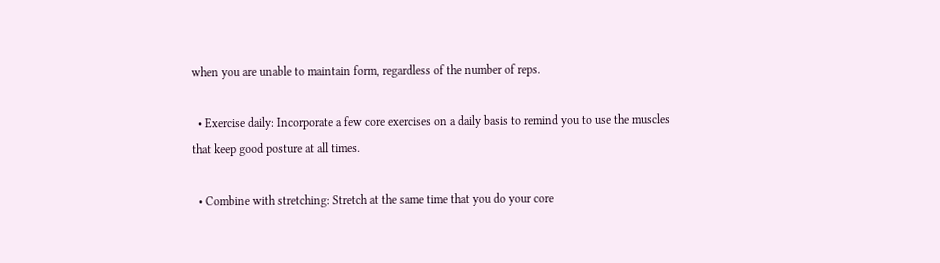when you are unable to maintain form, regardless of the number of reps.

  • Exercise daily: Incorporate a few core exercises on a daily basis to remind you to use the muscles that keep good posture at all times.

  • Combine with stretching: Stretch at the same time that you do your core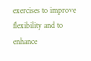exercises to improve flexibility and to enhance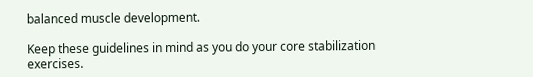balanced muscle development.

Keep these guidelines in mind as you do your core stabilization exercises.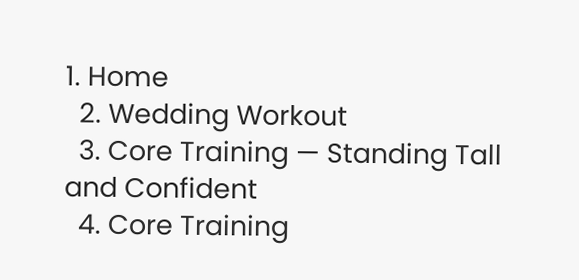1. Home
  2. Wedding Workout
  3. Core Training — Standing Tall and Confident
  4. Core Training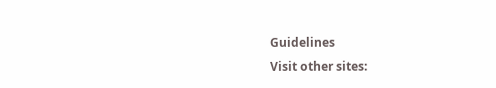Guidelines
Visit other sites: